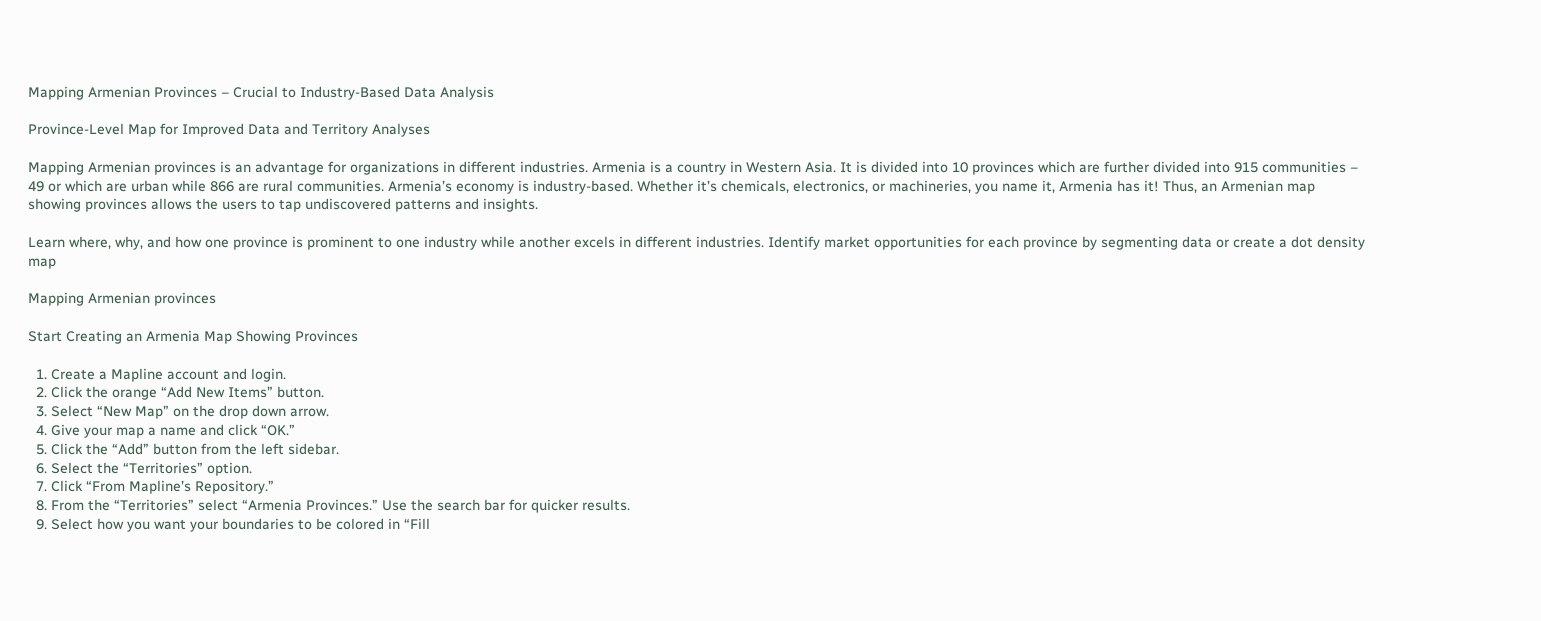Mapping Armenian Provinces – Crucial to Industry-Based Data Analysis

Province-Level Map for Improved Data and Territory Analyses

Mapping Armenian provinces is an advantage for organizations in different industries. Armenia is a country in Western Asia. It is divided into 10 provinces which are further divided into 915 communities – 49 or which are urban while 866 are rural communities. Armenia’s economy is industry-based. Whether it’s chemicals, electronics, or machineries, you name it, Armenia has it! Thus, an Armenian map showing provinces allows the users to tap undiscovered patterns and insights.

Learn where, why, and how one province is prominent to one industry while another excels in different industries. Identify market opportunities for each province by segmenting data or create a dot density map

Mapping Armenian provinces

Start Creating an Armenia Map Showing Provinces

  1. Create a Mapline account and login.
  2. Click the orange “Add New Items” button.
  3. Select “New Map” on the drop down arrow.
  4. Give your map a name and click “OK.”
  5. Click the “Add” button from the left sidebar.
  6. Select the “Territories” option.
  7. Click “From Mapline’s Repository.”
  8. From the “Territories” select “Armenia Provinces.” Use the search bar for quicker results.
  9. Select how you want your boundaries to be colored in “Fill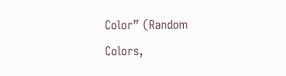Color” (Random Colors,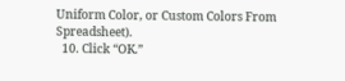Uniform Color, or Custom Colors From Spreadsheet).
  10. Click “OK.”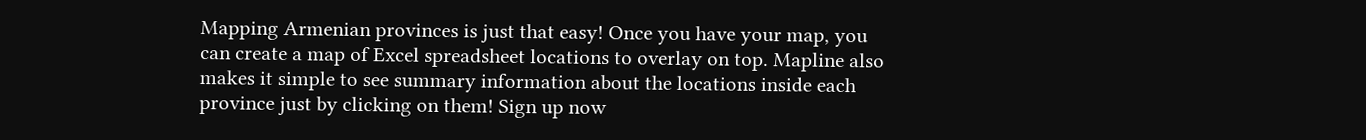Mapping Armenian provinces is just that easy! Once you have your map, you can create a map of Excel spreadsheet locations to overlay on top. Mapline also makes it simple to see summary information about the locations inside each province just by clicking on them! Sign up now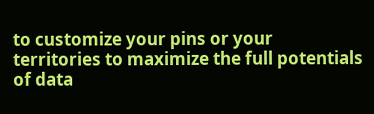to customize your pins or your territories to maximize the full potentials of data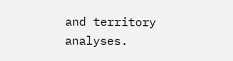and territory analyses.